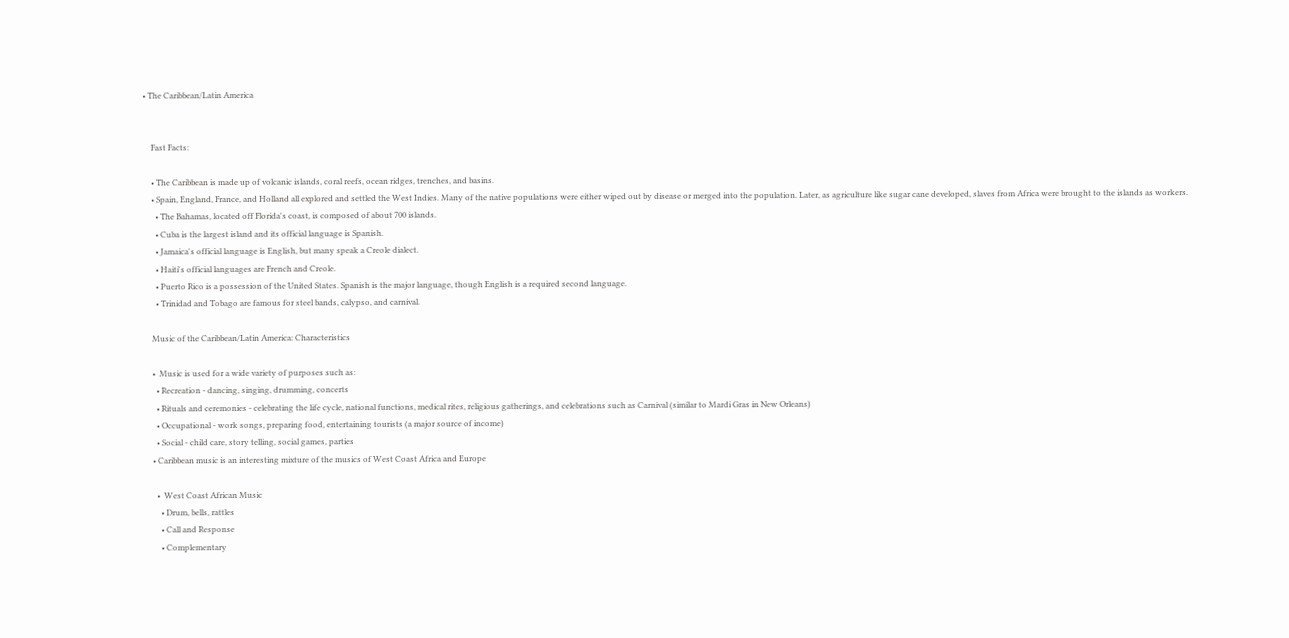• The Caribbean/Latin America


    Fast Facts:

    • The Caribbean is made up of volcanic islands, coral reefs, ocean ridges, trenches, and basins.
    • Spain, England, France, and Holland all explored and settled the West Indies. Many of the native populations were either wiped out by disease or merged into the population. Later, as agriculture like sugar cane developed, slaves from Africa were brought to the islands as workers.
      • The Bahamas, located off Florida's coast, is composed of about 700 islands.
      • Cuba is the largest island and its official language is Spanish.
      • Jamaica's official language is English, but many speak a Creole dialect.
      • Haiti's official languages are French and Creole.
      • Puerto Rico is a possession of the United States. Spanish is the major language, though English is a required second language.
      • Trinidad and Tobago are famous for steel bands, calypso, and carnival.

    Music of the Caribbean/Latin America: Characteristics

    •  Music is used for a wide variety of purposes such as:
      • Recreation - dancing, singing, drumming, concerts
      • Rituals and ceremonies - celebrating the life cycle, national functions, medical rites, religious gatherings, and celebrations such as Carnival (similar to Mardi Gras in New Orleans)
      • Occupational - work songs, preparing food, entertaining tourists (a major source of income)
      • Social - child care, story telling, social games, parties
    • Caribbean music is an interesting mixture of the musics of West Coast Africa and Europe

      •  West Coast African Music
        • Drum, bells, rattles
        • Call and Response
        • Complementary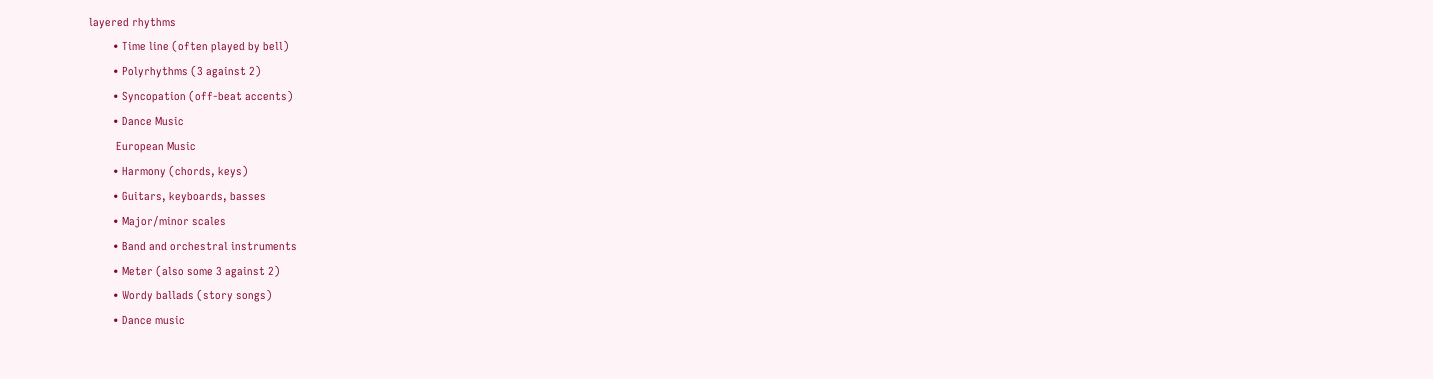layered rhythms
        • Time line (often played by bell)
        • Polyrhythms (3 against 2)
        • Syncopation (off-beat accents)
        • Dance Music
         European Music
        • Harmony (chords, keys)
        • Guitars, keyboards, basses
        • Major/minor scales
        • Band and orchestral instruments
        • Meter (also some 3 against 2)
        • Wordy ballads (story songs)
        • Dance music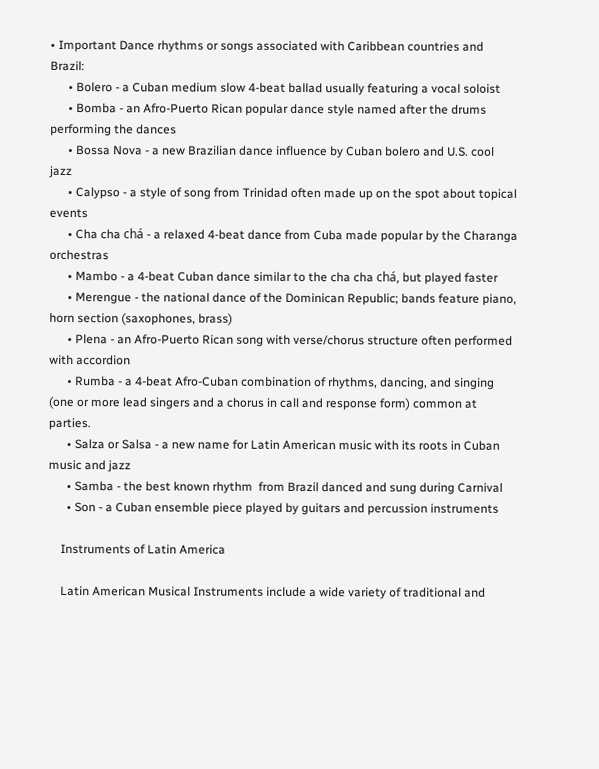• Important Dance rhythms or songs associated with Caribbean countries and Brazil:
      • Bolero - a Cuban medium slow 4-beat ballad usually featuring a vocal soloist
      • Bomba - an Afro-Puerto Rican popular dance style named after the drums performing the dances
      • Bossa Nova - a new Brazilian dance influence by Cuban bolero and U.S. cool jazz
      • Calypso - a style of song from Trinidad often made up on the spot about topical events
      • Cha cha chá - a relaxed 4-beat dance from Cuba made popular by the Charanga orchestras
      • Mambo - a 4-beat Cuban dance similar to the cha cha chá, but played faster
      • Merengue - the national dance of the Dominican Republic; bands feature piano, horn section (saxophones, brass)
      • Plena - an Afro-Puerto Rican song with verse/chorus structure often performed with accordion
      • Rumba - a 4-beat Afro-Cuban combination of rhythms, dancing, and singing (one or more lead singers and a chorus in call and response form) common at parties.
      • Salza or Salsa - a new name for Latin American music with its roots in Cuban music and jazz
      • Samba - the best known rhythm  from Brazil danced and sung during Carnival
      • Son - a Cuban ensemble piece played by guitars and percussion instruments

    Instruments of Latin America

    Latin American Musical Instruments include a wide variety of traditional and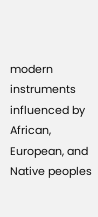modern instruments influenced by African, European, and Native peoples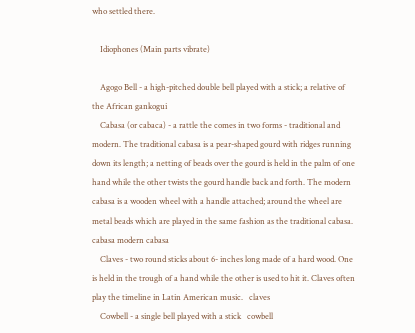who settled there.

    Idiophones (Main parts vibrate)

    Agogo Bell - a high-pitched double bell played with a stick; a relative of the African gankogui
    Cabasa (or cabaca) - a rattle the comes in two forms - traditional and modern. The traditional cabasa is a pear-shaped gourd with ridges running down its length; a netting of beads over the gourd is held in the palm of one hand while the other twists the gourd handle back and forth. The modern cabasa is a wooden wheel with a handle attached; around the wheel are metal beads which are played in the same fashion as the traditional cabasa.   cabasa modern cabasa
    Claves - two round sticks about 6- inches long made of a hard wood. One is held in the trough of a hand while the other is used to hit it. Claves often play the timeline in Latin American music.   claves
    Cowbell - a single bell played with a stick   cowbell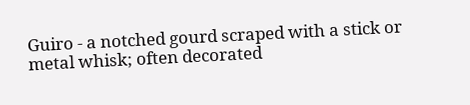Guiro - a notched gourd scraped with a stick or metal whisk; often decorated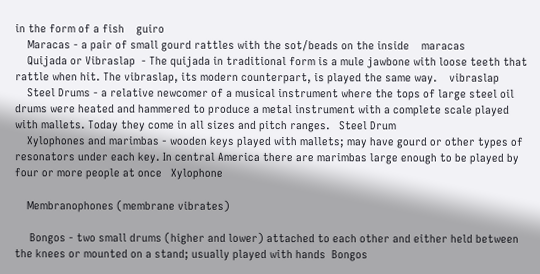in the form of a fish    guiro
    Maracas - a pair of small gourd rattles with the sot/beads on the inside    maracas
    Quijada or Vibraslap  - The quijada in traditional form is a mule jawbone with loose teeth that rattle when hit. The vibraslap, its modern counterpart, is played the same way.    vibraslap
    Steel Drums - a relative newcomer of a musical instrument where the tops of large steel oil drums were heated and hammered to produce a metal instrument with a complete scale played with mallets. Today they come in all sizes and pitch ranges.   Steel Drum
    Xylophones and marimbas - wooden keys played with mallets; may have gourd or other types of resonators under each key. In central America there are marimbas large enough to be played by four or more people at once   Xylophone

    Membranophones (membrane vibrates)

     Bongos - two small drums (higher and lower) attached to each other and either held between the knees or mounted on a stand; usually played with hands  Bongos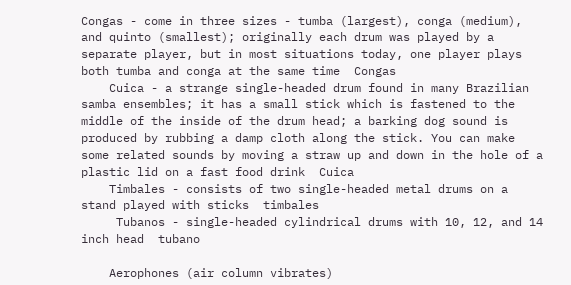Congas - come in three sizes - tumba (largest), conga (medium), and quinto (smallest); originally each drum was played by a separate player, but in most situations today, one player plays both tumba and conga at the same time  Congas
    Cuica - a strange single-headed drum found in many Brazilian samba ensembles; it has a small stick which is fastened to the middle of the inside of the drum head; a barking dog sound is produced by rubbing a damp cloth along the stick. You can make some related sounds by moving a straw up and down in the hole of a plastic lid on a fast food drink  Cuica
    Timbales - consists of two single-headed metal drums on a stand played with sticks  timbales
     Tubanos - single-headed cylindrical drums with 10, 12, and 14 inch head  tubano

    Aerophones (air column vibrates)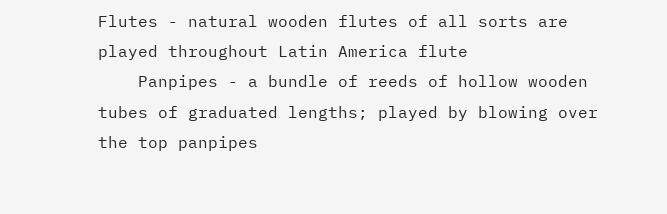Flutes - natural wooden flutes of all sorts are played throughout Latin America flute
    Panpipes - a bundle of reeds of hollow wooden tubes of graduated lengths; played by blowing over the top panpipes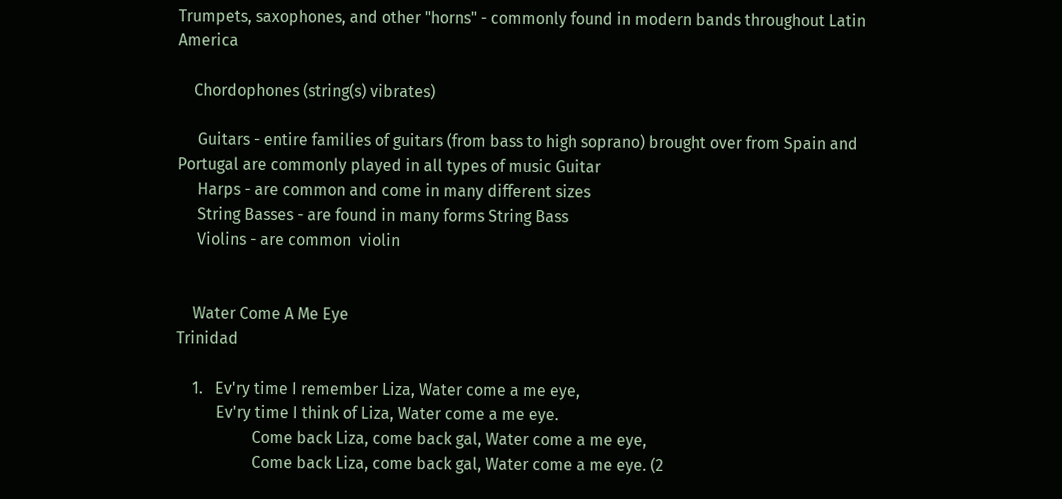Trumpets, saxophones, and other "horns" - commonly found in modern bands throughout Latin America

    Chordophones (string(s) vibrates)

     Guitars - entire families of guitars (from bass to high soprano) brought over from Spain and Portugal are commonly played in all types of music Guitar
     Harps - are common and come in many different sizes
     String Basses - are found in many forms String Bass
     Violins - are common  violin


    Water Come A Me Eye                                                                                                                                 Trinidad

    1.   Ev'ry time I remember Liza, Water come a me eye,
          Ev'ry time I think of Liza, Water come a me eye.
                   Come back Liza, come back gal, Water come a me eye,
                   Come back Liza, come back gal, Water come a me eye. (2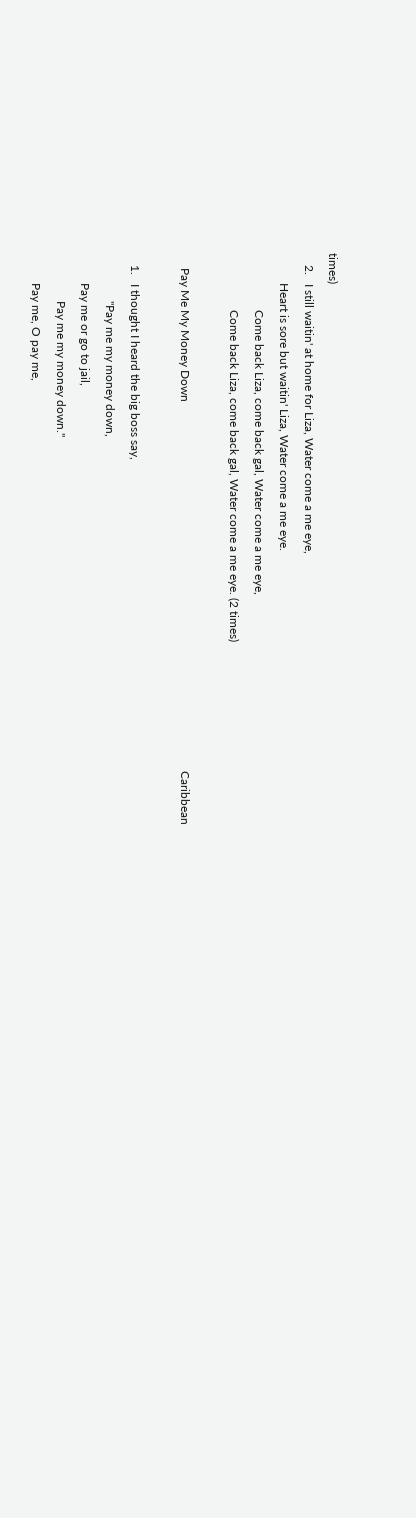times)
    2.   I still waitin' at home for Liza, Water come a me eye,
          Heart is sore but waitin' Liza, Water come a me eye.
                   Come back Liza, come back gal, Water come a me eye,
                   Come back Liza, come back gal, Water come a me eye. (2 times)

     Pay Me My Money Down                                                                                                                           Caribbean

    1.   I thought I heard the big boss say,
                "Pay me my money down,
          Pay me or go to jail,
                Pay me my money down."
          Pay me, O pay me,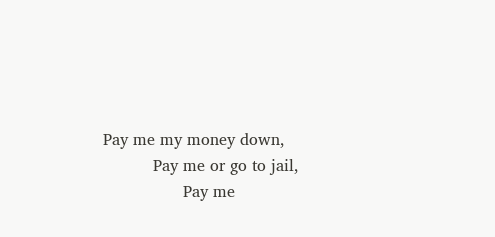Pay me my money down,
          Pay me or go to jail,
                Pay me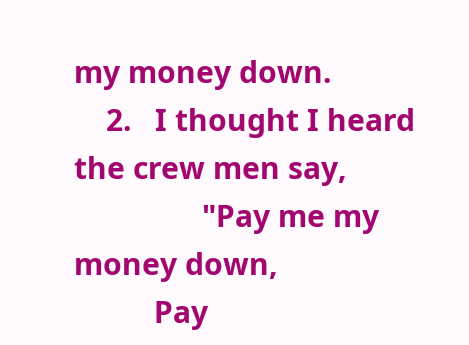my money down.
    2.   I thought I heard the crew men say,
                "Pay me my money down,
          Pay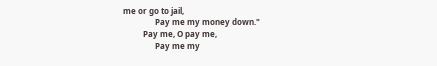me or go to jail,
                Pay me my money down."
          Pay me, O pay me,
                Pay me my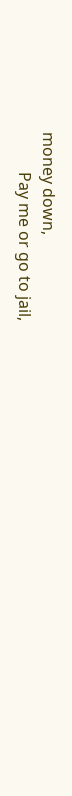money down,
          Pay me or go to jail,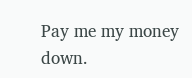Pay me my money down.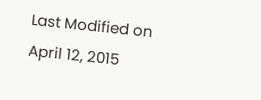Last Modified on April 12, 2015